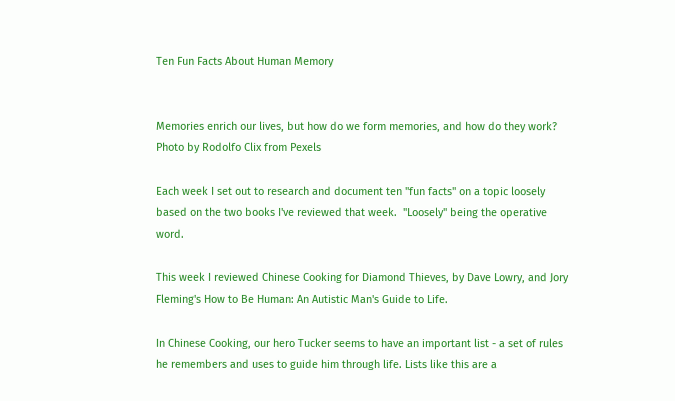Ten Fun Facts About Human Memory


Memories enrich our lives, but how do we form memories, and how do they work?
Photo by Rodolfo Clix from Pexels

Each week I set out to research and document ten "fun facts" on a topic loosely based on the two books I've reviewed that week.  "Loosely" being the operative word.

This week I reviewed Chinese Cooking for Diamond Thieves, by Dave Lowry, and Jory Fleming's How to Be Human: An Autistic Man's Guide to Life.

In Chinese Cooking, our hero Tucker seems to have an important list - a set of rules he remembers and uses to guide him through life. Lists like this are a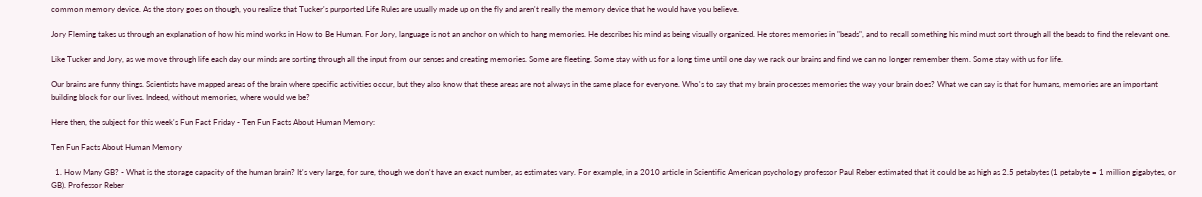common memory device. As the story goes on though, you realize that Tucker's purported Life Rules are usually made up on the fly and aren't really the memory device that he would have you believe.

Jory Fleming takes us through an explanation of how his mind works in How to Be Human. For Jory, language is not an anchor on which to hang memories. He describes his mind as being visually organized. He stores memories in "beads", and to recall something his mind must sort through all the beads to find the relevant one.

Like Tucker and Jory, as we move through life each day our minds are sorting through all the input from our senses and creating memories. Some are fleeting. Some stay with us for a long time until one day we rack our brains and find we can no longer remember them. Some stay with us for life.

Our brains are funny things. Scientists have mapped areas of the brain where specific activities occur, but they also know that these areas are not always in the same place for everyone. Who's to say that my brain processes memories the way your brain does? What we can say is that for humans, memories are an important building block for our lives. Indeed, without memories, where would we be?

Here then, the subject for this week's Fun Fact Friday - Ten Fun Facts About Human Memory:

Ten Fun Facts About Human Memory

  1. How Many GB? - What is the storage capacity of the human brain? It's very large, for sure, though we don't have an exact number, as estimates vary. For example, in a 2010 article in Scientific American psychology professor Paul Reber estimated that it could be as high as 2.5 petabytes (1 petabyte = 1 million gigabytes, or GB). Professor Reber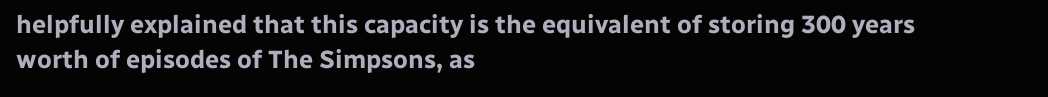helpfully explained that this capacity is the equivalent of storing 300 years worth of episodes of The Simpsons, as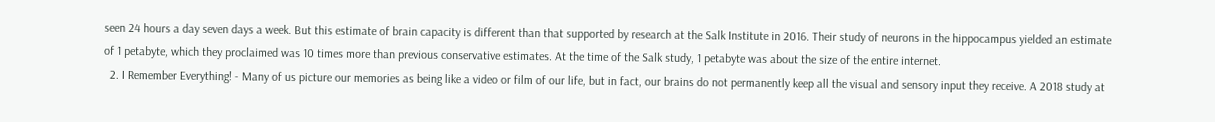seen 24 hours a day seven days a week. But this estimate of brain capacity is different than that supported by research at the Salk Institute in 2016. Their study of neurons in the hippocampus yielded an estimate of 1 petabyte, which they proclaimed was 10 times more than previous conservative estimates. At the time of the Salk study, 1 petabyte was about the size of the entire internet.
  2. I Remember Everything! - Many of us picture our memories as being like a video or film of our life, but in fact, our brains do not permanently keep all the visual and sensory input they receive. A 2018 study at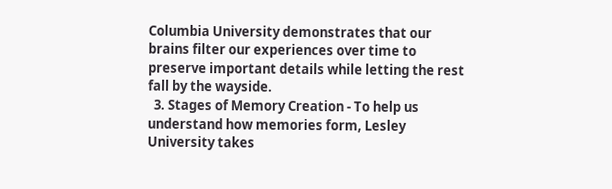Columbia University demonstrates that our brains filter our experiences over time to preserve important details while letting the rest fall by the wayside.
  3. Stages of Memory Creation - To help us understand how memories form, Lesley University takes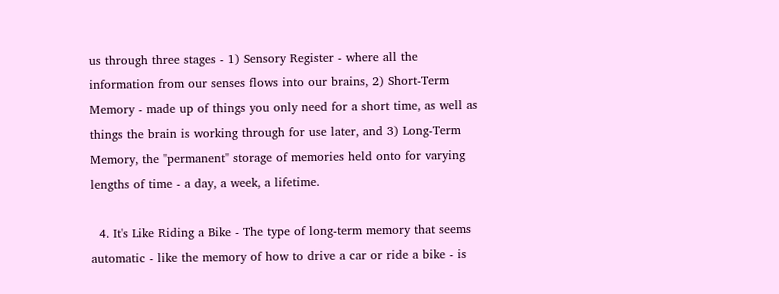us through three stages - 1) Sensory Register - where all the information from our senses flows into our brains, 2) Short-Term Memory - made up of things you only need for a short time, as well as things the brain is working through for use later, and 3) Long-Term Memory, the "permanent" storage of memories held onto for varying lengths of time - a day, a week, a lifetime.

  4. It's Like Riding a Bike - The type of long-term memory that seems automatic - like the memory of how to drive a car or ride a bike - is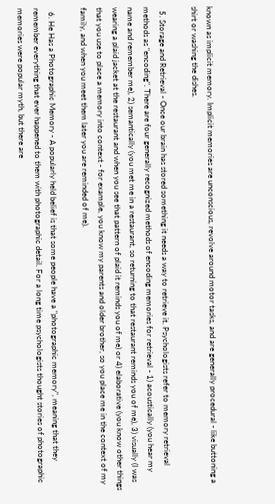known as implicit memory. Implicit memories are unconscious, revolve around motor tasks, and are generally procedural - like buttoning a shirt or washing the dishes.

  5. Storage and Retrieval - Once our brain has stored something it needs a way to retrieve it. Psychologists refer to memory retrieval methods as "encoding". There are four generally recognized methods of encoding memories for retrieval - 1) acoustically (you hear my name and remember me), 2) semantically (you met me in a restaurant, so returning to that restaurant reminds you of me), 3) visually (I was wearing a plaid jacket at the restaurant and when you see that pattern of plaid it reminds you of me) or 4) elaborative (you know other things that you use to place a memory into context - for example, you know my parents and older brother, so you place me in the context of my family, and when you meet them later you are reminded of me).

  6. He Has a Photographic Memory - A popularly held belief is that some people have a "photographic memory", meaning that they remember everything that ever happened to them with photographic detail. For a long time psychologists thought stories of photographic memories were popular myth, but there are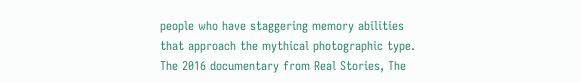people who have staggering memory abilities that approach the mythical photographic type. The 2016 documentary from Real Stories, The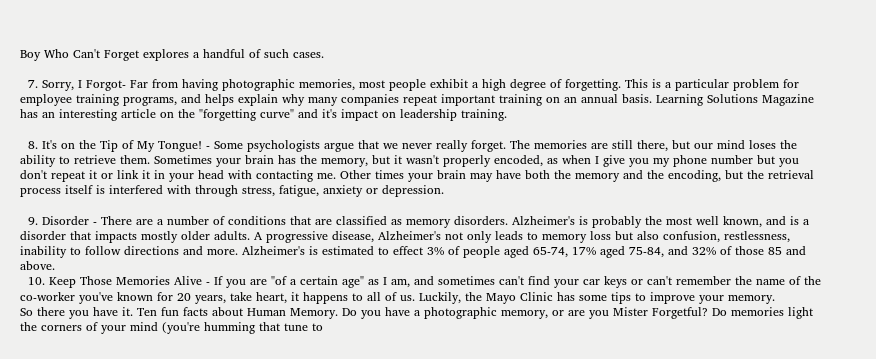Boy Who Can't Forget explores a handful of such cases.

  7. Sorry, I Forgot- Far from having photographic memories, most people exhibit a high degree of forgetting. This is a particular problem for employee training programs, and helps explain why many companies repeat important training on an annual basis. Learning Solutions Magazine has an interesting article on the "forgetting curve" and it's impact on leadership training.

  8. It's on the Tip of My Tongue! - Some psychologists argue that we never really forget. The memories are still there, but our mind loses the ability to retrieve them. Sometimes your brain has the memory, but it wasn't properly encoded, as when I give you my phone number but you don't repeat it or link it in your head with contacting me. Other times your brain may have both the memory and the encoding, but the retrieval process itself is interfered with through stress, fatigue, anxiety or depression.

  9. Disorder - There are a number of conditions that are classified as memory disorders. Alzheimer's is probably the most well known, and is a disorder that impacts mostly older adults. A progressive disease, Alzheimer's not only leads to memory loss but also confusion, restlessness, inability to follow directions and more. Alzheimer's is estimated to effect 3% of people aged 65-74, 17% aged 75-84, and 32% of those 85 and above.
  10. Keep Those Memories Alive - If you are "of a certain age" as I am, and sometimes can't find your car keys or can't remember the name of the co-worker you've known for 20 years, take heart, it happens to all of us. Luckily, the Mayo Clinic has some tips to improve your memory.
So there you have it. Ten fun facts about Human Memory. Do you have a photographic memory, or are you Mister Forgetful? Do memories light the corners of your mind (you're humming that tune to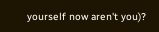yourself now aren't you)?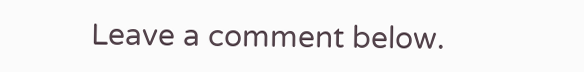Leave a comment below.